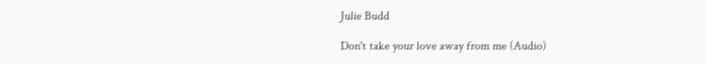Julie Budd

Don't take your love away from me (Audio)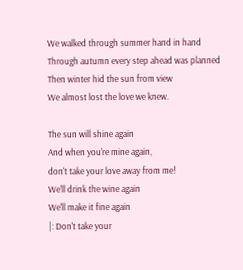We walked through summer hand in hand
Through autumn every step ahead was planned
Then winter hid the sun from view
We almost lost the love we knew.

The sun will shine again
And when you're mine again,
don't take your love away from me!
We'll drink the wine again
We'll make it fine again
|: Don't take your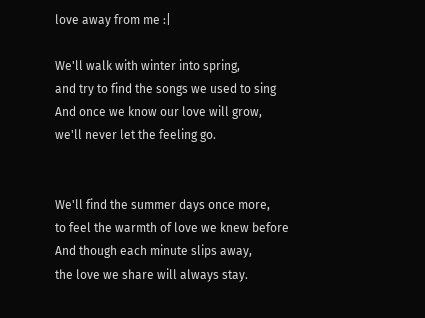love away from me :|

We'll walk with winter into spring,
and try to find the songs we used to sing
And once we know our love will grow,
we'll never let the feeling go.


We'll find the summer days once more,
to feel the warmth of love we knew before
And though each minute slips away,
the love we share will always stay.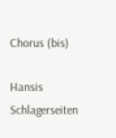Chorus (bis)

Hansis Schlagerseiten